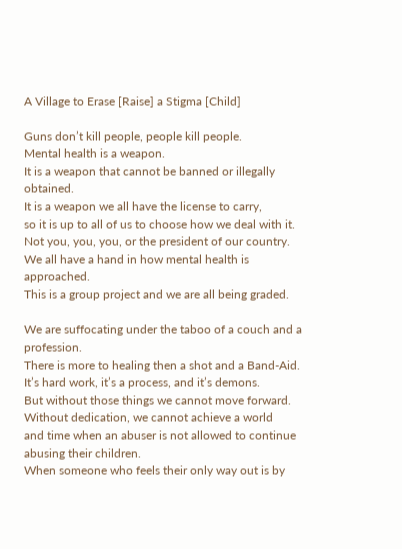A Village to Erase [Raise] a Stigma [Child]

Guns don’t kill people, people kill people.
Mental health is a weapon.
It is a weapon that cannot be banned or illegally obtained.
It is a weapon we all have the license to carry,
so it is up to all of us to choose how we deal with it.
Not you, you, you, or the president of our country.
We all have a hand in how mental health is approached.
This is a group project and we are all being graded.

We are suffocating under the taboo of a couch and a profession.
There is more to healing then a shot and a Band-Aid.
It’s hard work, it’s a process, and it’s demons.
But without those things we cannot move forward.
Without dedication, we cannot achieve a world
and time when an abuser is not allowed to continue
abusing their children.
When someone who feels their only way out is by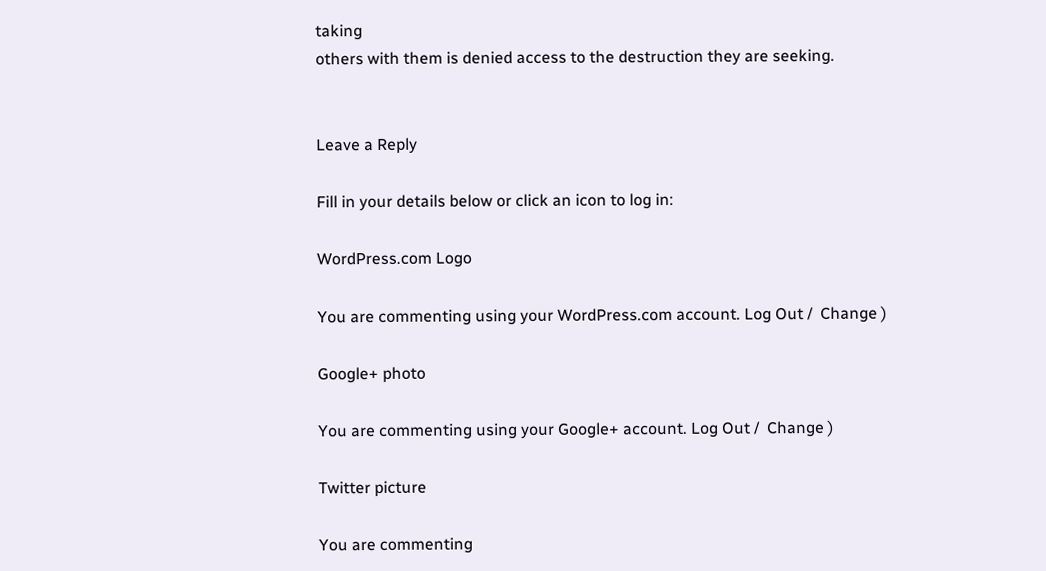taking
others with them is denied access to the destruction they are seeking.


Leave a Reply

Fill in your details below or click an icon to log in:

WordPress.com Logo

You are commenting using your WordPress.com account. Log Out /  Change )

Google+ photo

You are commenting using your Google+ account. Log Out /  Change )

Twitter picture

You are commenting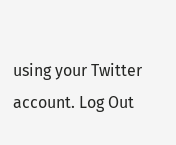using your Twitter account. Log Out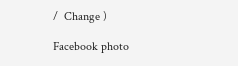/  Change )

Facebook photo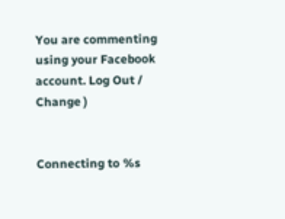You are commenting using your Facebook account. Log Out /  Change )


Connecting to %s